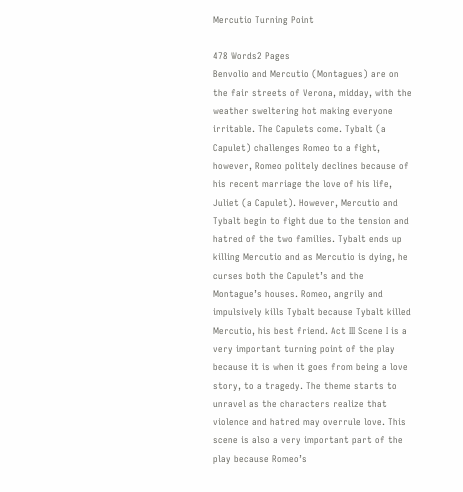Mercutio Turning Point

478 Words2 Pages
Benvolio and Mercutio (Montagues) are on the fair streets of Verona, midday, with the weather sweltering hot making everyone irritable. The Capulets come. Tybalt (a Capulet) challenges Romeo to a fight, however, Romeo politely declines because of his recent marriage the love of his life, Juliet (a Capulet). However, Mercutio and Tybalt begin to fight due to the tension and hatred of the two families. Tybalt ends up killing Mercutio and as Mercutio is dying, he curses both the Capulet’s and the Montague’s houses. Romeo, angrily and impulsively kills Tybalt because Tybalt killed Mercutio, his best friend. Act III Scene I is a very important turning point of the play because it is when it goes from being a love story, to a tragedy. The theme starts to unravel as the characters realize that violence and hatred may overrule love. This scene is also a very important part of the play because Romeo’s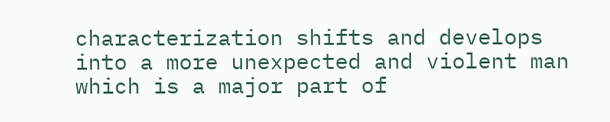characterization shifts and develops into a more unexpected and violent man which is a major part of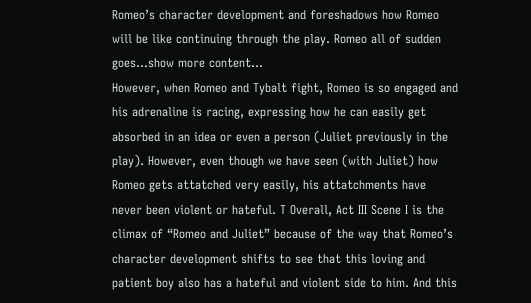Romeo’s character development and foreshadows how Romeo will be like continuing through the play. Romeo all of sudden goes…show more content…
However, when Romeo and Tybalt fight, Romeo is so engaged and his adrenaline is racing, expressing how he can easily get absorbed in an idea or even a person (Juliet previously in the play). However, even though we have seen (with Juliet) how Romeo gets attatched very easily, his attatchments have never been violent or hateful. T Overall, Act III Scene I is the climax of “Romeo and Juliet” because of the way that Romeo’s character development shifts to see that this loving and patient boy also has a hateful and violent side to him. And this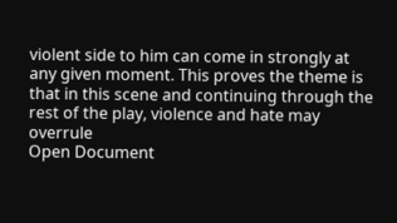violent side to him can come in strongly at any given moment. This proves the theme is that in this scene and continuing through the rest of the play, violence and hate may overrule
Open Document